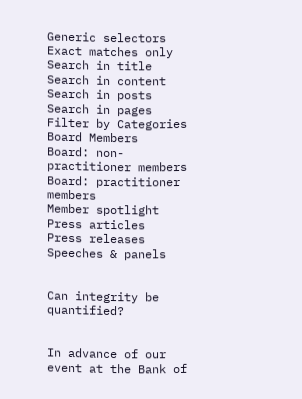Generic selectors
Exact matches only
Search in title
Search in content
Search in posts
Search in pages
Filter by Categories
Board Members
Board: non-practitioner members
Board: practitioner members
Member spotlight
Press articles
Press releases
Speeches & panels


Can integrity be quantified?


In advance of our event at the Bank of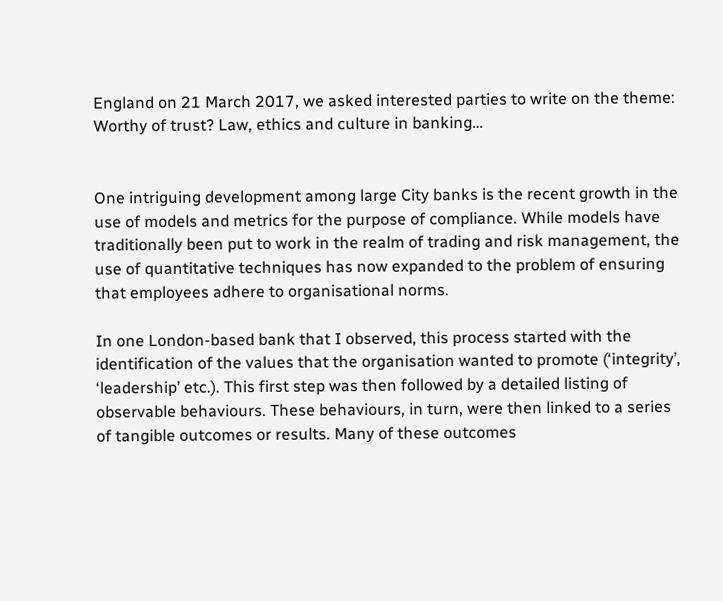England on 21 March 2017, we asked interested parties to write on the theme: Worthy of trust? Law, ethics and culture in banking…


One intriguing development among large City banks is the recent growth in the use of models and metrics for the purpose of compliance. While models have traditionally been put to work in the realm of trading and risk management, the use of quantitative techniques has now expanded to the problem of ensuring that employees adhere to organisational norms.

In one London-based bank that I observed, this process started with the identification of the values that the organisation wanted to promote (‘integrity’, ‘leadership’ etc.). This first step was then followed by a detailed listing of observable behaviours. These behaviours, in turn, were then linked to a series of tangible outcomes or results. Many of these outcomes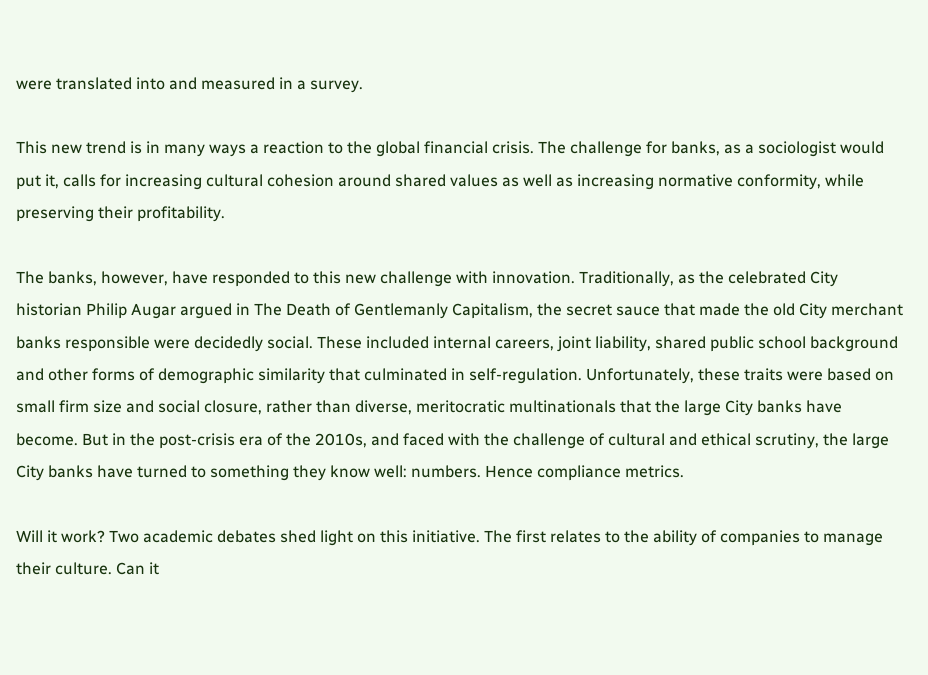were translated into and measured in a survey.

This new trend is in many ways a reaction to the global financial crisis. The challenge for banks, as a sociologist would put it, calls for increasing cultural cohesion around shared values as well as increasing normative conformity, while preserving their profitability.

The banks, however, have responded to this new challenge with innovation. Traditionally, as the celebrated City historian Philip Augar argued in The Death of Gentlemanly Capitalism, the secret sauce that made the old City merchant banks responsible were decidedly social. These included internal careers, joint liability, shared public school background and other forms of demographic similarity that culminated in self-regulation. Unfortunately, these traits were based on small firm size and social closure, rather than diverse, meritocratic multinationals that the large City banks have become. But in the post-crisis era of the 2010s, and faced with the challenge of cultural and ethical scrutiny, the large City banks have turned to something they know well: numbers. Hence compliance metrics.

Will it work? Two academic debates shed light on this initiative. The first relates to the ability of companies to manage their culture. Can it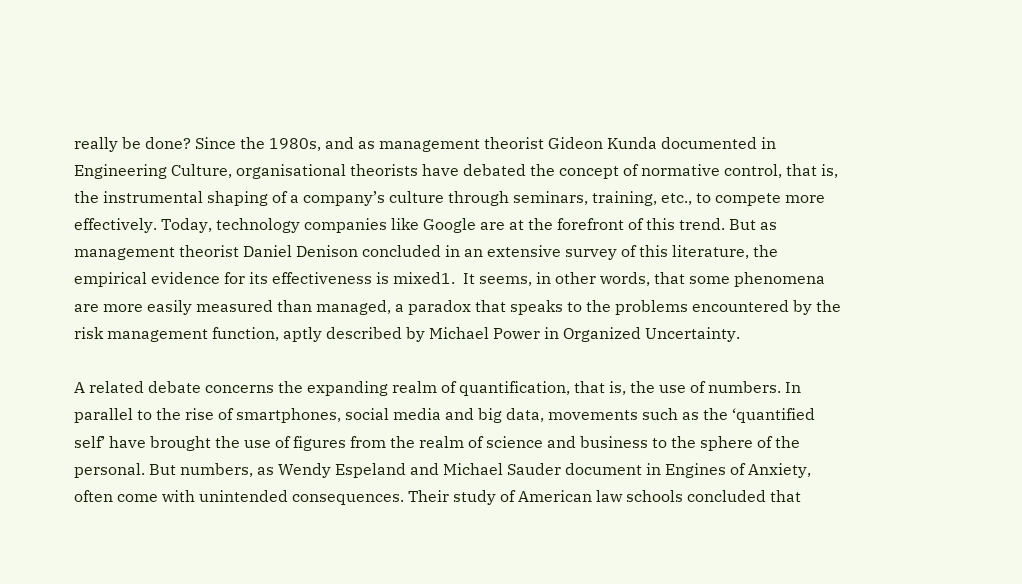really be done? Since the 1980s, and as management theorist Gideon Kunda documented in Engineering Culture, organisational theorists have debated the concept of normative control, that is, the instrumental shaping of a company’s culture through seminars, training, etc., to compete more effectively. Today, technology companies like Google are at the forefront of this trend. But as management theorist Daniel Denison concluded in an extensive survey of this literature, the empirical evidence for its effectiveness is mixed1.  It seems, in other words, that some phenomena are more easily measured than managed, a paradox that speaks to the problems encountered by the risk management function, aptly described by Michael Power in Organized Uncertainty.

A related debate concerns the expanding realm of quantification, that is, the use of numbers. In parallel to the rise of smartphones, social media and big data, movements such as the ‘quantified self’ have brought the use of figures from the realm of science and business to the sphere of the personal. But numbers, as Wendy Espeland and Michael Sauder document in Engines of Anxiety, often come with unintended consequences. Their study of American law schools concluded that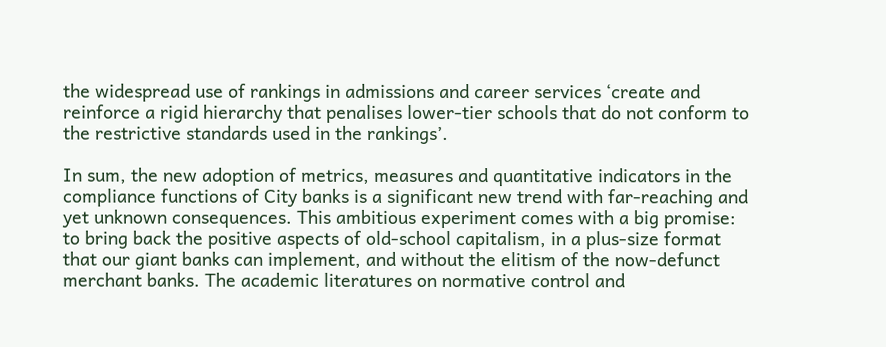the widespread use of rankings in admissions and career services ‘create and reinforce a rigid hierarchy that penalises lower-tier schools that do not conform to the restrictive standards used in the rankings’.

In sum, the new adoption of metrics, measures and quantitative indicators in the compliance functions of City banks is a significant new trend with far-reaching and yet unknown consequences. This ambitious experiment comes with a big promise: to bring back the positive aspects of old-school capitalism, in a plus-size format that our giant banks can implement, and without the elitism of the now-defunct merchant banks. The academic literatures on normative control and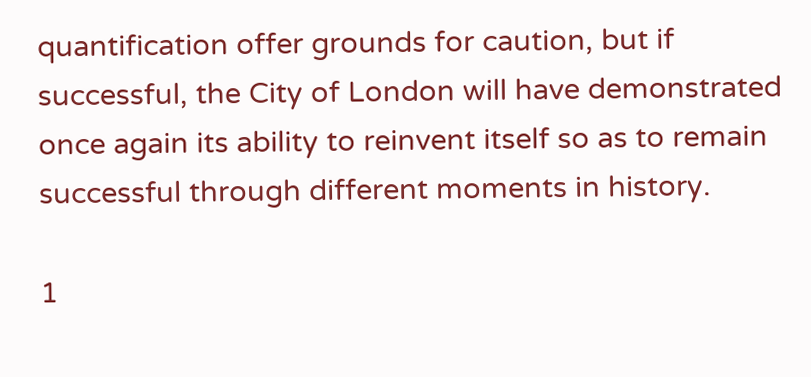quantification offer grounds for caution, but if successful, the City of London will have demonstrated once again its ability to reinvent itself so as to remain successful through different moments in history.

1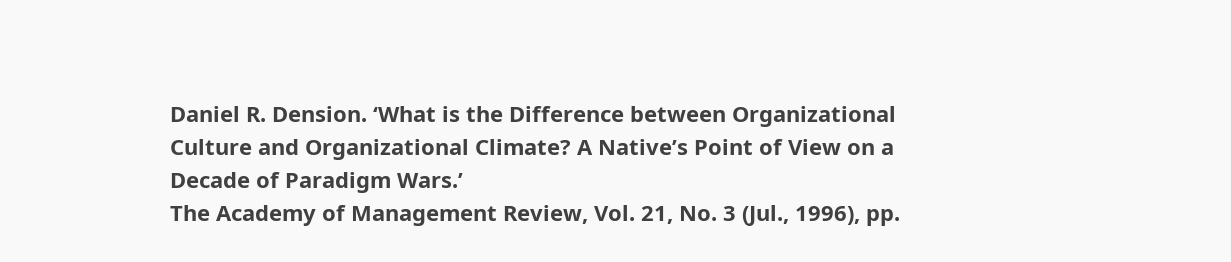Daniel R. Dension. ‘What is the Difference between Organizational Culture and Organizational Climate? A Native’s Point of View on a Decade of Paradigm Wars.’
The Academy of Management Review, Vol. 21, No. 3 (Jul., 1996), pp.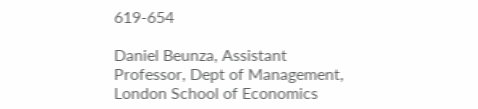619-654

Daniel Beunza, Assistant Professor, Dept of Management, London School of Economics